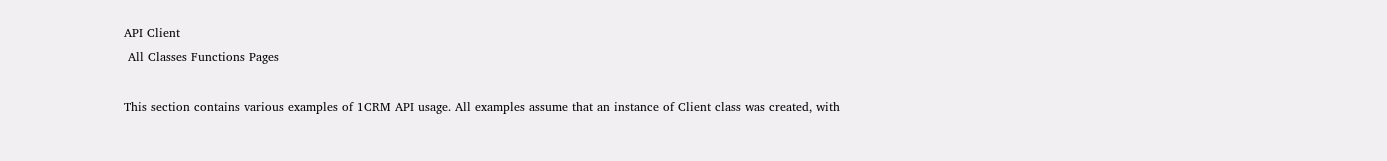API Client
 All Classes Functions Pages

This section contains various examples of 1CRM API usage. All examples assume that an instance of Client class was created, with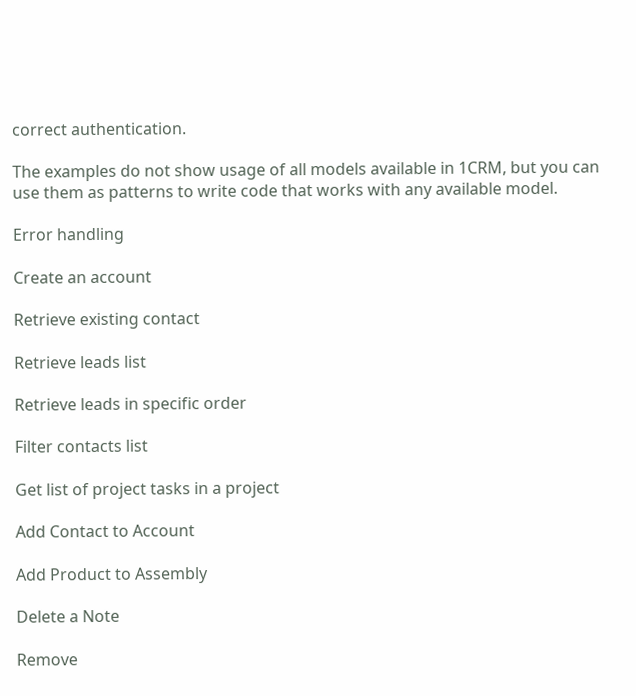correct authentication.

The examples do not show usage of all models available in 1CRM, but you can use them as patterns to write code that works with any available model.

Error handling

Create an account

Retrieve existing contact

Retrieve leads list

Retrieve leads in specific order

Filter contacts list

Get list of project tasks in a project

Add Contact to Account

Add Product to Assembly

Delete a Note

Remove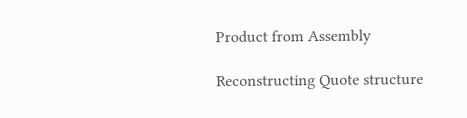Product from Assembly

Reconstructing Quote structure